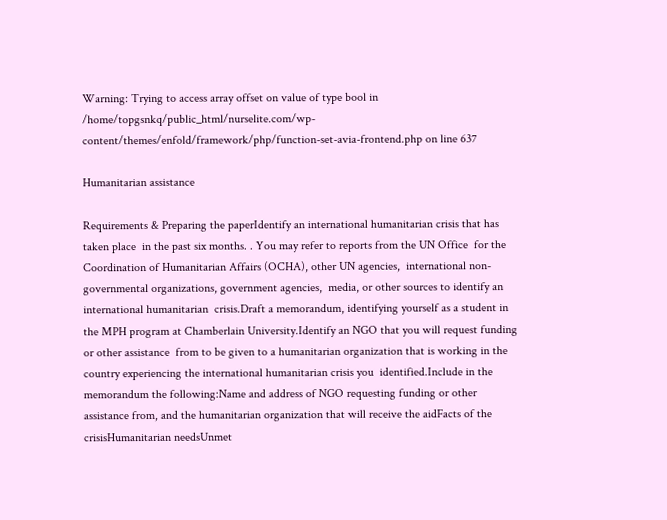Warning: Trying to access array offset on value of type bool in /home/topgsnkq/public_html/nurselite.com/wp-content/themes/enfold/framework/php/function-set-avia-frontend.php on line 637

Humanitarian assistance

Requirements & Preparing the paperIdentify an international humanitarian crisis that has taken place  in the past six months. . You may refer to reports from the UN Office  for the Coordination of Humanitarian Affairs (OCHA), other UN agencies,  international non-governmental organizations, government agencies,  media, or other sources to identify an international humanitarian  crisis.Draft a memorandum, identifying yourself as a student in the MPH program at Chamberlain University.Identify an NGO that you will request funding or other assistance  from to be given to a humanitarian organization that is working in the  country experiencing the international humanitarian crisis you  identified.Include in the memorandum the following:Name and address of NGO requesting funding or other assistance from, and the humanitarian organization that will receive the aidFacts of the crisisHumanitarian needsUnmet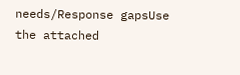needs/Response gapsUse the attached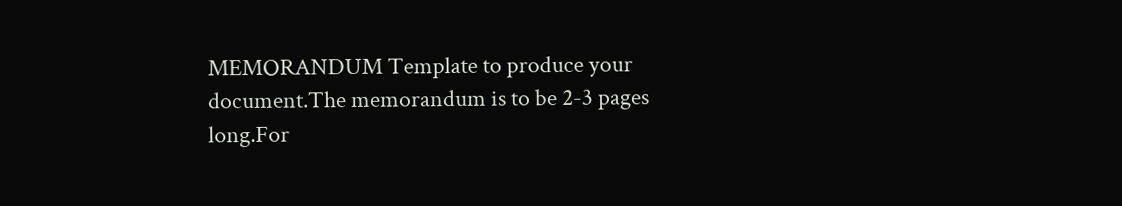MEMORANDUM Template to produce your document.The memorandum is to be 2-3 pages long.For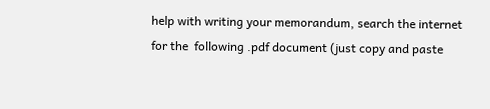help with writing your memorandum, search the internet for the  following .pdf document (just copy and paste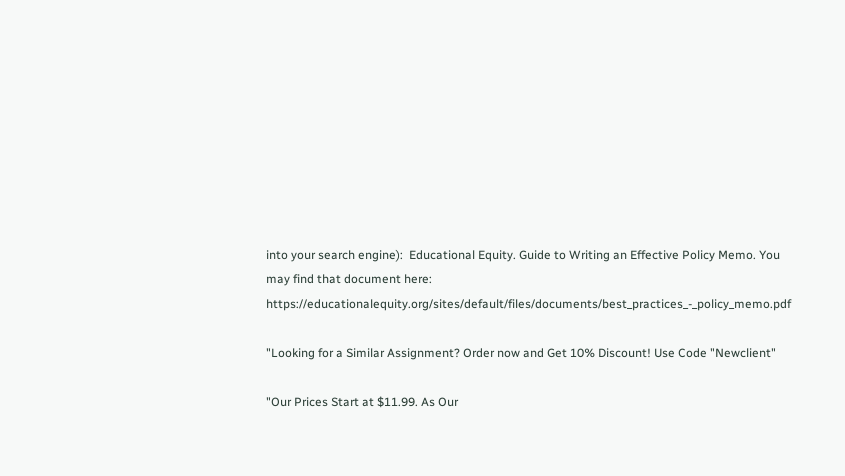into your search engine):  Educational Equity. Guide to Writing an Effective Policy Memo. You may find that document here: https://educationalequity.org/sites/default/files/documents/best_practices_-_policy_memo.pdf

"Looking for a Similar Assignment? Order now and Get 10% Discount! Use Code "Newclient"

"Our Prices Start at $11.99. As Our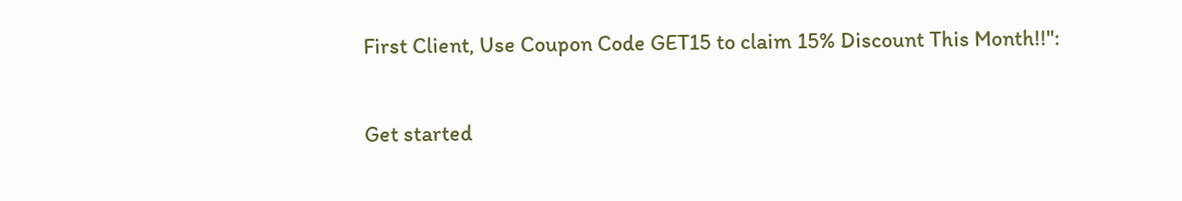First Client, Use Coupon Code GET15 to claim 15% Discount This Month!!":

Get started